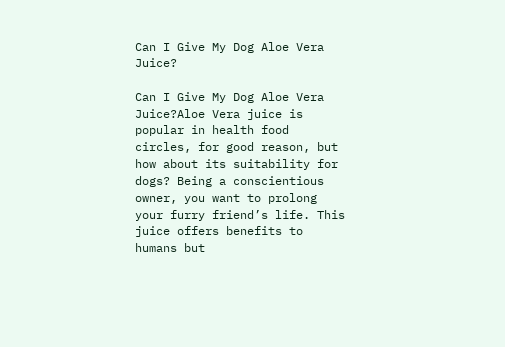Can I Give My Dog Aloe Vera Juice?

Can I Give My Dog Aloe Vera Juice?Aloe Vera juice is popular in health food circles, for good reason, but how about its suitability for dogs? Being a conscientious owner, you want to prolong your furry friend’s life. This juice offers benefits to humans but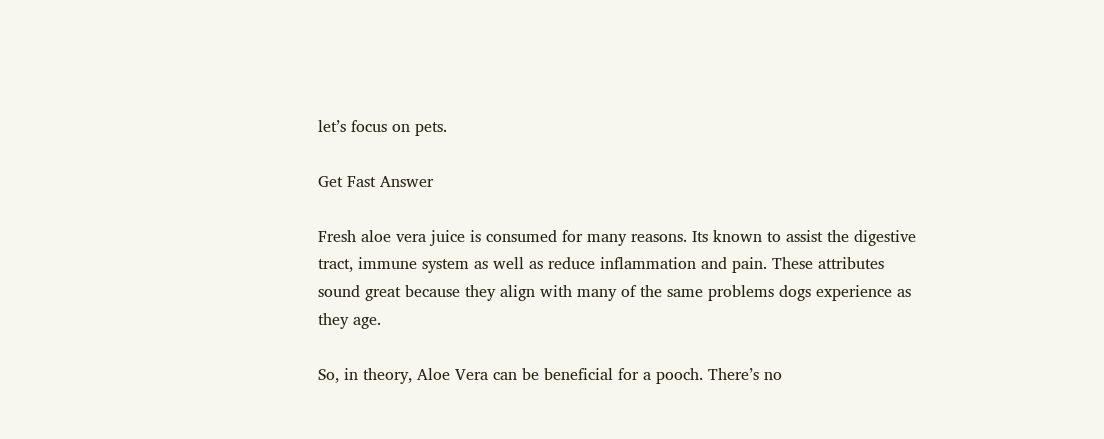let’s focus on pets.

Get Fast Answer

Fresh aloe vera juice is consumed for many reasons. Its known to assist the digestive tract, immune system as well as reduce inflammation and pain. These attributes sound great because they align with many of the same problems dogs experience as they age.

So, in theory, Aloe Vera can be beneficial for a pooch. There’s no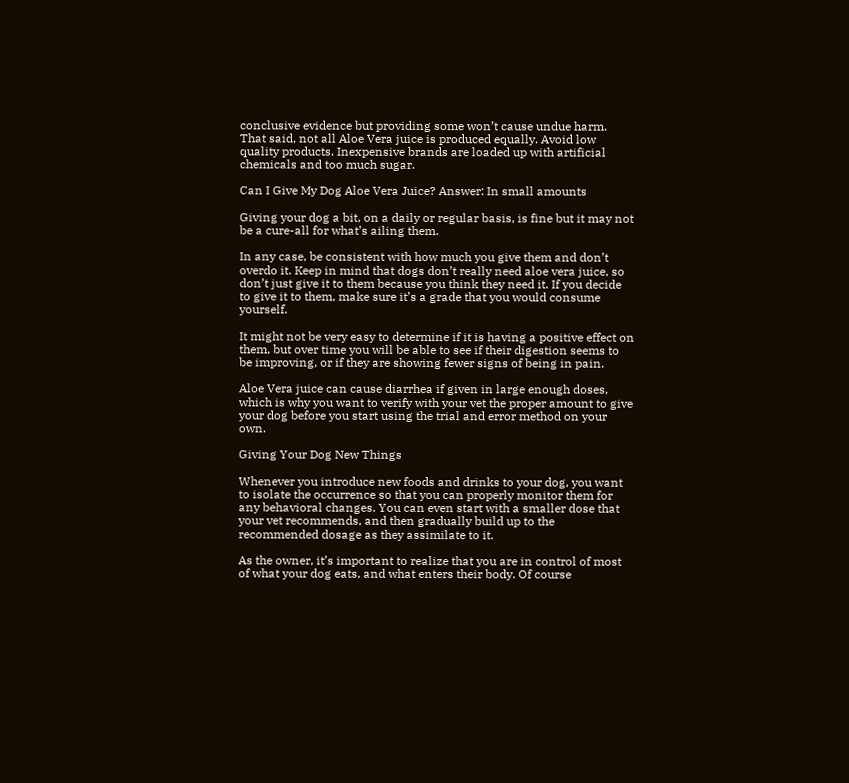conclusive evidence but providing some won’t cause undue harm. That said, not all Aloe Vera juice is produced equally. Avoid low quality products. Inexpensive brands are loaded up with artificial chemicals and too much sugar.

Can I Give My Dog Aloe Vera Juice? Answer: In small amounts

Giving your dog a bit, on a daily or regular basis, is fine but it may not be a cure-all for what’s ailing them.

In any case, be consistent with how much you give them and don’t overdo it. Keep in mind that dogs don’t really need aloe vera juice, so don’t just give it to them because you think they need it. If you decide to give it to them, make sure it’s a grade that you would consume yourself.

It might not be very easy to determine if it is having a positive effect on them, but over time you will be able to see if their digestion seems to be improving, or if they are showing fewer signs of being in pain.

Aloe Vera juice can cause diarrhea if given in large enough doses, which is why you want to verify with your vet the proper amount to give your dog before you start using the trial and error method on your own.

Giving Your Dog New Things

Whenever you introduce new foods and drinks to your dog, you want to isolate the occurrence so that you can properly monitor them for any behavioral changes. You can even start with a smaller dose that your vet recommends, and then gradually build up to the recommended dosage as they assimilate to it.

As the owner, it’s important to realize that you are in control of most of what your dog eats, and what enters their body. Of course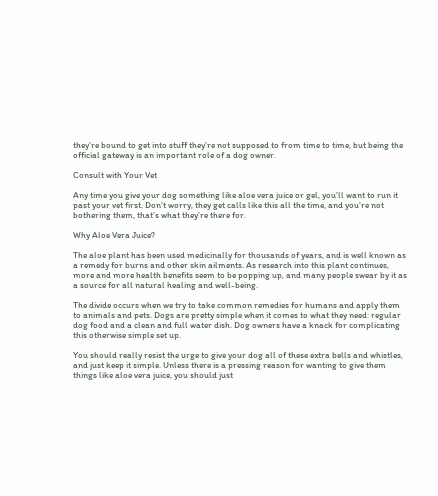they’re bound to get into stuff they’re not supposed to from time to time, but being the official gateway is an important role of a dog owner.

Consult with Your Vet

Any time you give your dog something like aloe vera juice or gel, you’ll want to run it past your vet first. Don’t worry, they get calls like this all the time, and you’re not bothering them, that’s what they’re there for.

Why Aloe Vera Juice?

The aloe plant has been used medicinally for thousands of years, and is well known as a remedy for burns and other skin ailments. As research into this plant continues, more and more health benefits seem to be popping up, and many people swear by it as a source for all natural healing and well-being.

The divide occurs when we try to take common remedies for humans and apply them to animals and pets. Dogs are pretty simple when it comes to what they need: regular dog food and a clean and full water dish. Dog owners have a knack for complicating this otherwise simple set up.

You should really resist the urge to give your dog all of these extra bells and whistles, and just keep it simple. Unless there is a pressing reason for wanting to give them things like aloe vera juice, you should just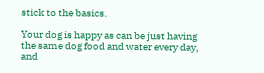stick to the basics.

Your dog is happy as can be just having the same dog food and water every day, and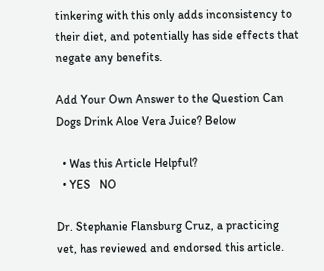tinkering with this only adds inconsistency to their diet, and potentially has side effects that negate any benefits.

Add Your Own Answer to the Question Can Dogs Drink Aloe Vera Juice? Below

  • Was this Article Helpful?
  • YES   NO

Dr. Stephanie Flansburg Cruz, a practicing vet, has reviewed and endorsed this article.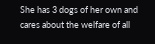She has 3 dogs of her own and cares about the welfare of all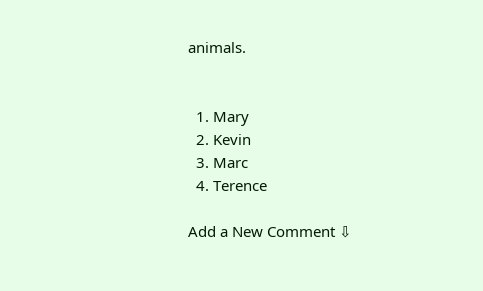animals.


  1. Mary
  2. Kevin
  3. Marc
  4. Terence

Add a New Comment ⇩